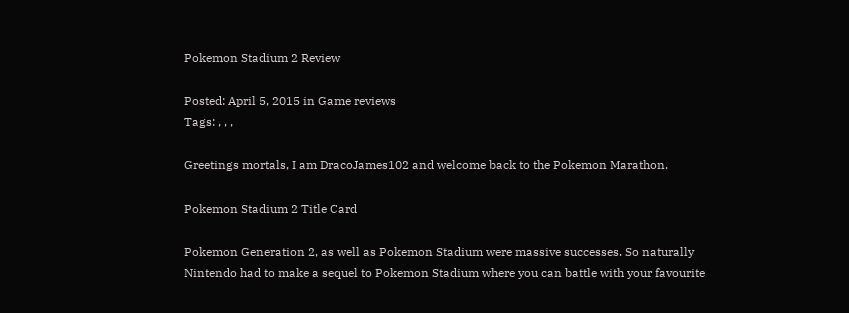Pokemon Stadium 2 Review

Posted: April 5, 2015 in Game reviews
Tags: , , ,

Greetings mortals, I am DracoJames102 and welcome back to the Pokemon Marathon.

Pokemon Stadium 2 Title Card

Pokemon Generation 2, as well as Pokemon Stadium were massive successes. So naturally Nintendo had to make a sequel to Pokemon Stadium where you can battle with your favourite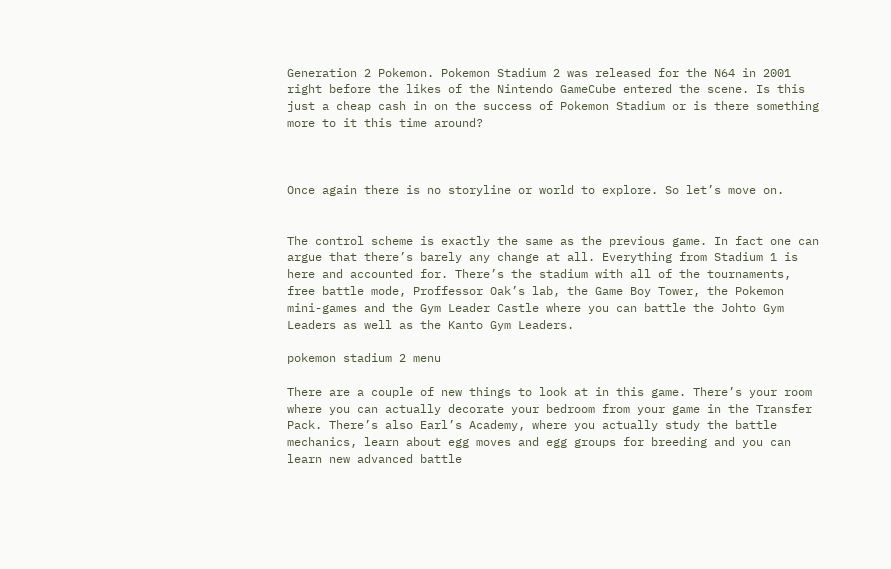Generation 2 Pokemon. Pokemon Stadium 2 was released for the N64 in 2001 right before the likes of the Nintendo GameCube entered the scene. Is this just a cheap cash in on the success of Pokemon Stadium or is there something more to it this time around?



Once again there is no storyline or world to explore. So let’s move on.


The control scheme is exactly the same as the previous game. In fact one can argue that there’s barely any change at all. Everything from Stadium 1 is here and accounted for. There’s the stadium with all of the tournaments, free battle mode, Proffessor Oak’s lab, the Game Boy Tower, the Pokemon mini-games and the Gym Leader Castle where you can battle the Johto Gym Leaders as well as the Kanto Gym Leaders.

pokemon stadium 2 menu

There are a couple of new things to look at in this game. There’s your room where you can actually decorate your bedroom from your game in the Transfer Pack. There’s also Earl’s Academy, where you actually study the battle mechanics, learn about egg moves and egg groups for breeding and you can learn new advanced battle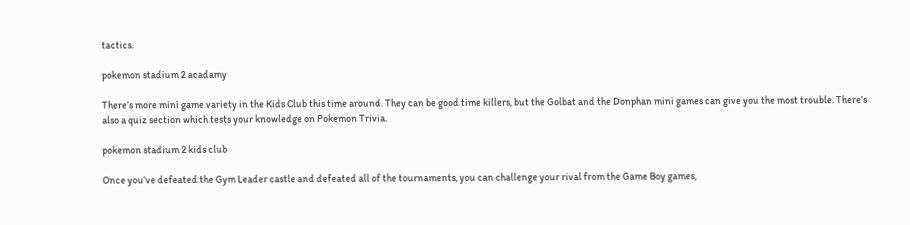tactics.

pokemon stadium 2 acadamy

There’s more mini game variety in the Kids Club this time around. They can be good time killers, but the Golbat and the Donphan mini games can give you the most trouble. There’s also a quiz section which tests your knowledge on Pokemon Trivia.

pokemon stadium 2 kids club

Once you’ve defeated the Gym Leader castle and defeated all of the tournaments, you can challenge your rival from the Game Boy games,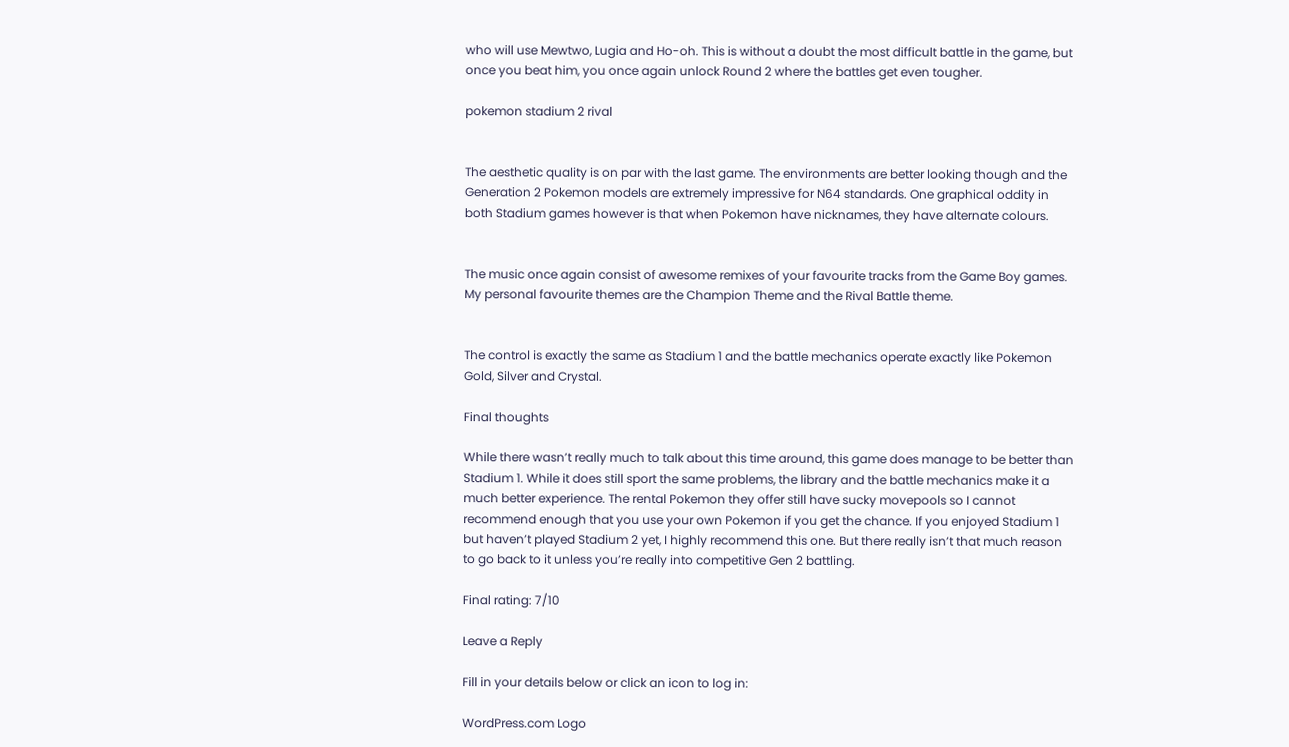who will use Mewtwo, Lugia and Ho-oh. This is without a doubt the most difficult battle in the game, but once you beat him, you once again unlock Round 2 where the battles get even tougher.

pokemon stadium 2 rival


The aesthetic quality is on par with the last game. The environments are better looking though and the Generation 2 Pokemon models are extremely impressive for N64 standards. One graphical oddity in both Stadium games however is that when Pokemon have nicknames, they have alternate colours.


The music once again consist of awesome remixes of your favourite tracks from the Game Boy games. My personal favourite themes are the Champion Theme and the Rival Battle theme.


The control is exactly the same as Stadium 1 and the battle mechanics operate exactly like Pokemon Gold, Silver and Crystal.

Final thoughts

While there wasn’t really much to talk about this time around, this game does manage to be better than Stadium 1. While it does still sport the same problems, the library and the battle mechanics make it a much better experience. The rental Pokemon they offer still have sucky movepools so I cannot recommend enough that you use your own Pokemon if you get the chance. If you enjoyed Stadium 1 but haven’t played Stadium 2 yet, I highly recommend this one. But there really isn’t that much reason to go back to it unless you’re really into competitive Gen 2 battling.

Final rating: 7/10

Leave a Reply

Fill in your details below or click an icon to log in:

WordPress.com Logo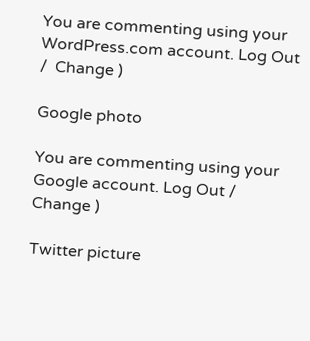You are commenting using your WordPress.com account. Log Out /  Change )

Google photo

You are commenting using your Google account. Log Out /  Change )

Twitter picture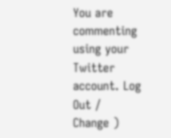You are commenting using your Twitter account. Log Out /  Change )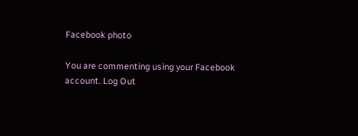Facebook photo

You are commenting using your Facebook account. Log Out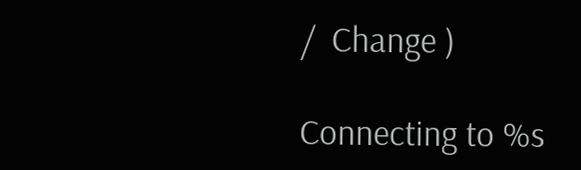/  Change )

Connecting to %s